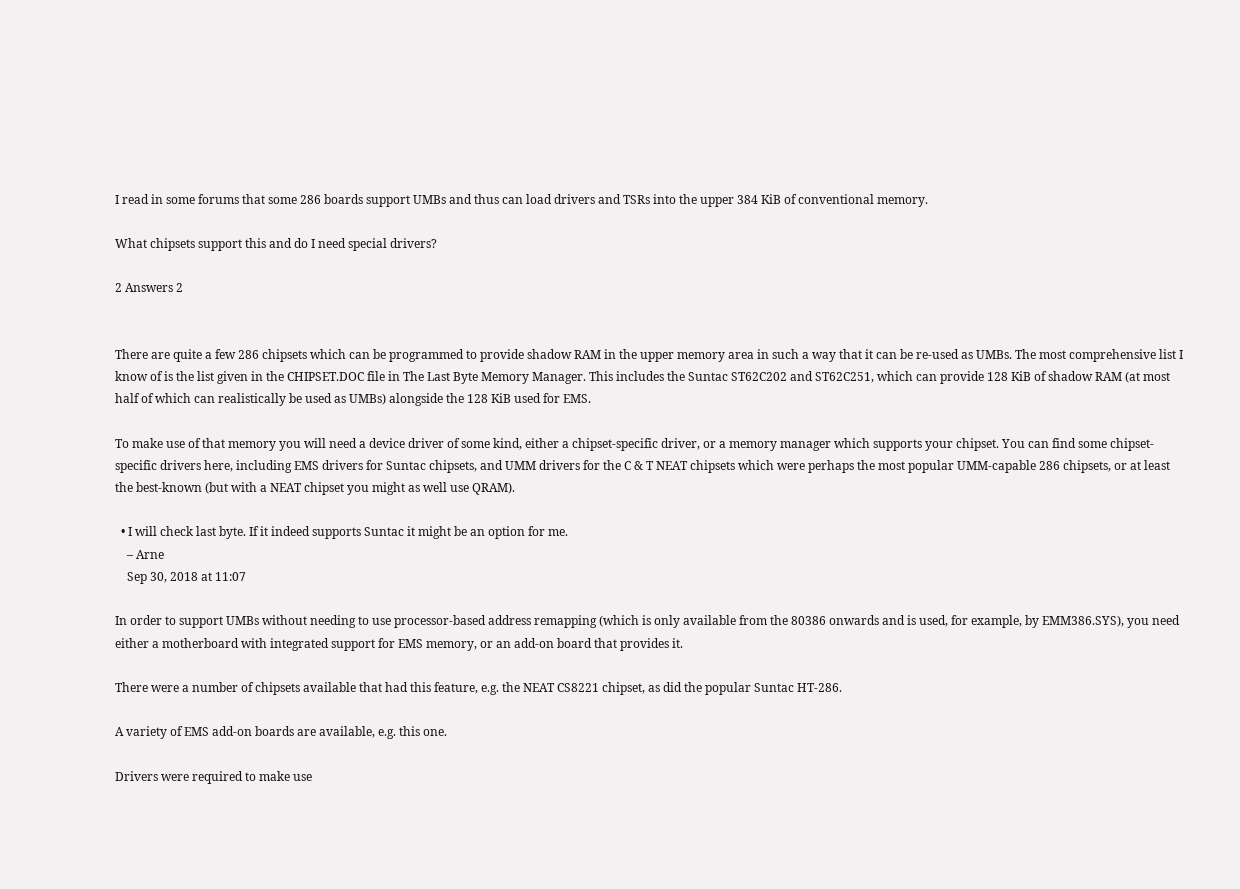I read in some forums that some 286 boards support UMBs and thus can load drivers and TSRs into the upper 384 KiB of conventional memory.

What chipsets support this and do I need special drivers?

2 Answers 2


There are quite a few 286 chipsets which can be programmed to provide shadow RAM in the upper memory area in such a way that it can be re-used as UMBs. The most comprehensive list I know of is the list given in the CHIPSET.DOC file in The Last Byte Memory Manager. This includes the Suntac ST62C202 and ST62C251, which can provide 128 KiB of shadow RAM (at most half of which can realistically be used as UMBs) alongside the 128 KiB used for EMS.

To make use of that memory you will need a device driver of some kind, either a chipset-specific driver, or a memory manager which supports your chipset. You can find some chipset-specific drivers here, including EMS drivers for Suntac chipsets, and UMM drivers for the C & T NEAT chipsets which were perhaps the most popular UMM-capable 286 chipsets, or at least the best-known (but with a NEAT chipset you might as well use QRAM).

  • I will check last byte. If it indeed supports Suntac it might be an option for me.
    – Arne
    Sep 30, 2018 at 11:07

In order to support UMBs without needing to use processor-based address remapping (which is only available from the 80386 onwards and is used, for example, by EMM386.SYS), you need either a motherboard with integrated support for EMS memory, or an add-on board that provides it.

There were a number of chipsets available that had this feature, e.g. the NEAT CS8221 chipset, as did the popular Suntac HT-286.

A variety of EMS add-on boards are available, e.g. this one.

Drivers were required to make use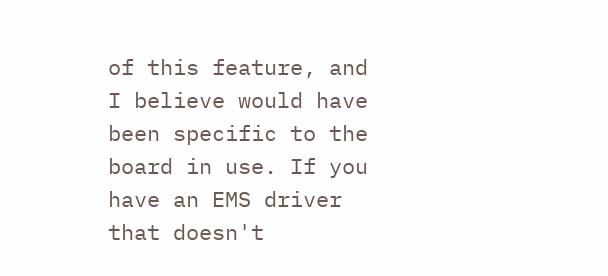of this feature, and I believe would have been specific to the board in use. If you have an EMS driver that doesn't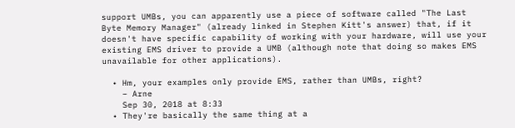support UMBs, you can apparently use a piece of software called "The Last Byte Memory Manager" (already linked in Stephen Kitt's answer) that, if it doesn't have specific capability of working with your hardware, will use your existing EMS driver to provide a UMB (although note that doing so makes EMS unavailable for other applications).

  • Hm, your examples only provide EMS, rather than UMBs, right?
    – Arne
    Sep 30, 2018 at 8:33
  • They're basically the same thing at a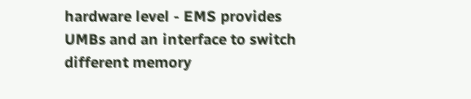hardware level - EMS provides UMBs and an interface to switch different memory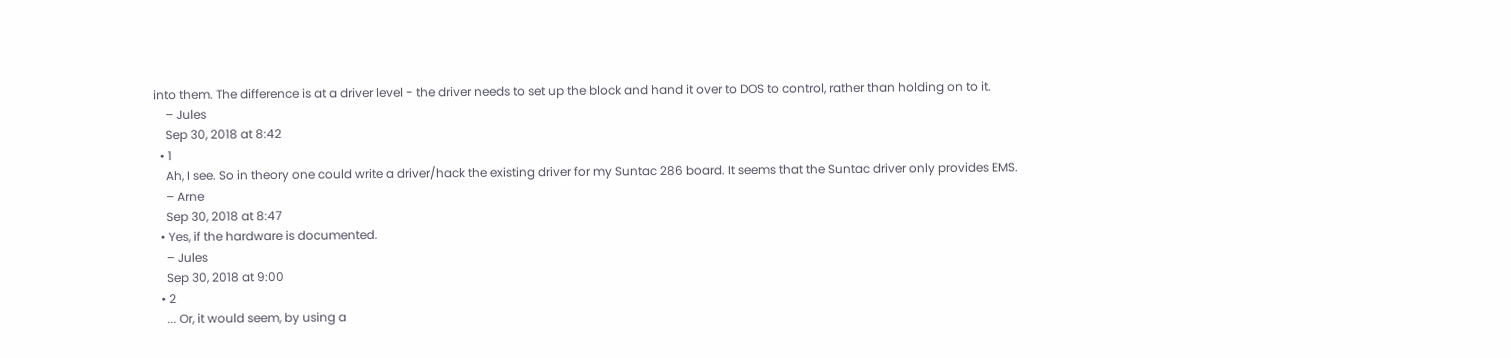into them. The difference is at a driver level - the driver needs to set up the block and hand it over to DOS to control, rather than holding on to it.
    – Jules
    Sep 30, 2018 at 8:42
  • 1
    Ah, I see. So in theory one could write a driver/hack the existing driver for my Suntac 286 board. It seems that the Suntac driver only provides EMS.
    – Arne
    Sep 30, 2018 at 8:47
  • Yes, if the hardware is documented.
    – Jules
    Sep 30, 2018 at 9:00
  • 2
    ... Or, it would seem, by using a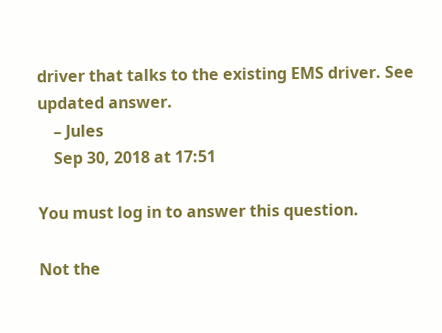driver that talks to the existing EMS driver. See updated answer.
    – Jules
    Sep 30, 2018 at 17:51

You must log in to answer this question.

Not the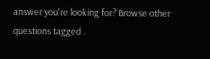answer you're looking for? Browse other questions tagged .